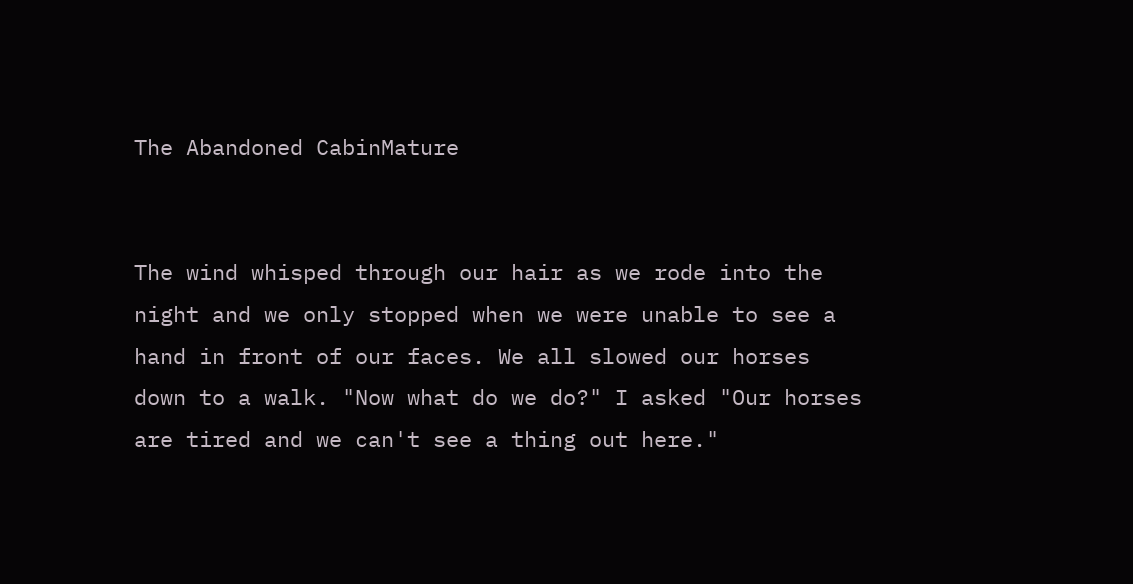The Abandoned CabinMature


The wind whisped through our hair as we rode into the night and we only stopped when we were unable to see a hand in front of our faces. We all slowed our horses down to a walk. "Now what do we do?" I asked "Our horses are tired and we can't see a thing out here."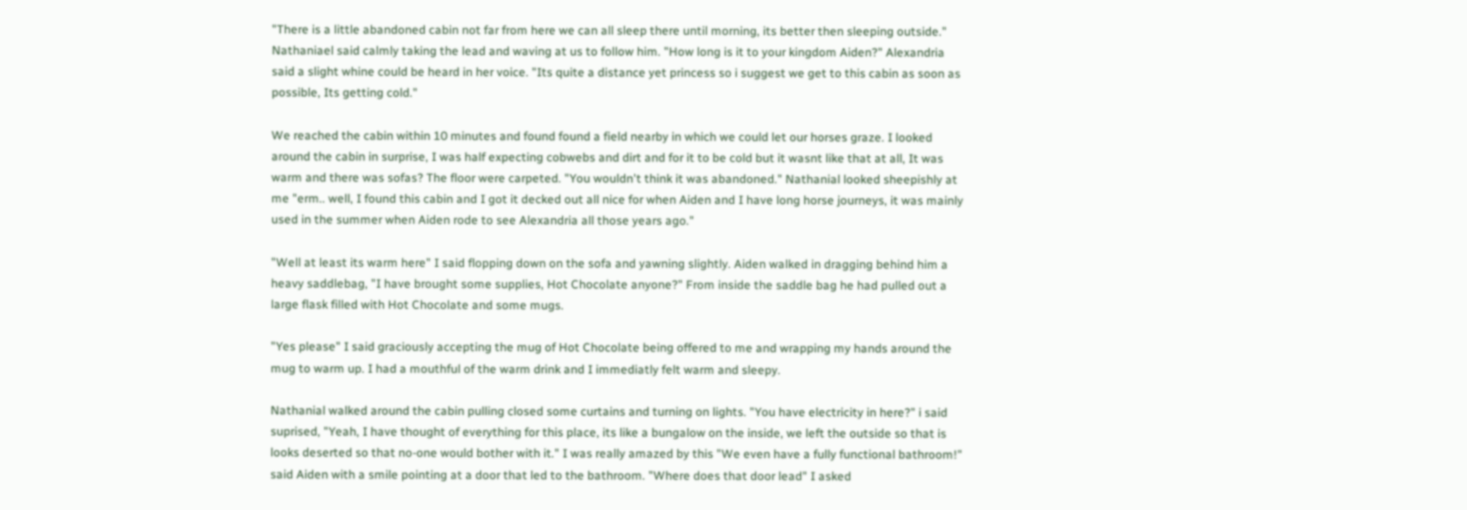"There is a little abandoned cabin not far from here we can all sleep there until morning, its better then sleeping outside." Nathaniael said calmly taking the lead and waving at us to follow him. "How long is it to your kingdom Aiden?" Alexandria said a slight whine could be heard in her voice. "Its quite a distance yet princess so i suggest we get to this cabin as soon as possible, Its getting cold."

We reached the cabin within 10 minutes and found found a field nearby in which we could let our horses graze. I looked around the cabin in surprise, I was half expecting cobwebs and dirt and for it to be cold but it wasnt like that at all, It was warm and there was sofas? The floor were carpeted. "You wouldn't think it was abandoned." Nathanial looked sheepishly at me "erm.. well, I found this cabin and I got it decked out all nice for when Aiden and I have long horse journeys, it was mainly used in the summer when Aiden rode to see Alexandria all those years ago."

"Well at least its warm here" I said flopping down on the sofa and yawning slightly. Aiden walked in dragging behind him a heavy saddlebag, "I have brought some supplies, Hot Chocolate anyone?" From inside the saddle bag he had pulled out a large flask filled with Hot Chocolate and some mugs.

"Yes please" I said graciously accepting the mug of Hot Chocolate being offered to me and wrapping my hands around the mug to warm up. I had a mouthful of the warm drink and I immediatly felt warm and sleepy.

Nathanial walked around the cabin pulling closed some curtains and turning on lights. "You have electricity in here?" i said suprised, "Yeah, I have thought of everything for this place, its like a bungalow on the inside, we left the outside so that is looks deserted so that no-one would bother with it." I was really amazed by this "We even have a fully functional bathroom!" said Aiden with a smile pointing at a door that led to the bathroom. "Where does that door lead" I asked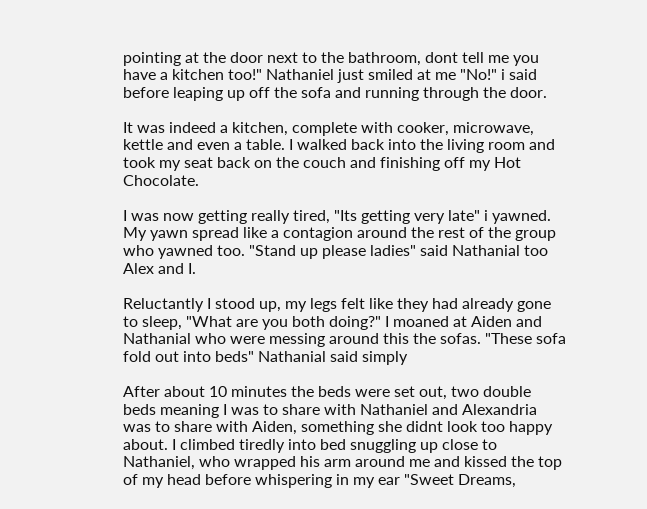pointing at the door next to the bathroom, dont tell me you have a kitchen too!" Nathaniel just smiled at me "No!" i said before leaping up off the sofa and running through the door.

It was indeed a kitchen, complete with cooker, microwave, kettle and even a table. I walked back into the living room and took my seat back on the couch and finishing off my Hot Chocolate.

I was now getting really tired, "Its getting very late" i yawned. My yawn spread like a contagion around the rest of the group who yawned too. "Stand up please ladies" said Nathanial too Alex and I.

Reluctantly I stood up, my legs felt like they had already gone to sleep, "What are you both doing?" I moaned at Aiden and Nathanial who were messing around this the sofas. "These sofa fold out into beds" Nathanial said simply

After about 10 minutes the beds were set out, two double beds meaning I was to share with Nathaniel and Alexandria was to share with Aiden, something she didnt look too happy about. I climbed tiredly into bed snuggling up close to Nathaniel, who wrapped his arm around me and kissed the top of my head before whispering in my ear "Sweet Dreams,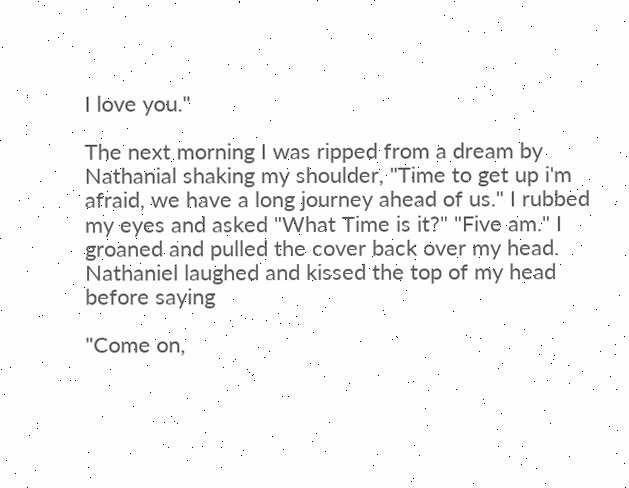I love you."

The next morning I was ripped from a dream by Nathanial shaking my shoulder, "Time to get up i'm afraid, we have a long journey ahead of us." I rubbed my eyes and asked "What Time is it?" "Five am." I groaned and pulled the cover back over my head. Nathaniel laughed and kissed the top of my head before saying

"Come on,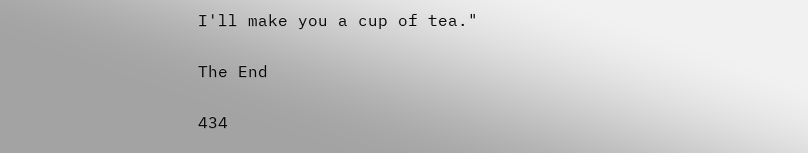I'll make you a cup of tea."

The End

434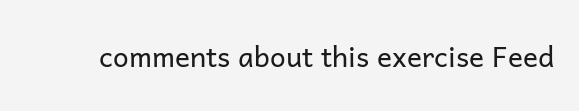comments about this exercise Feed